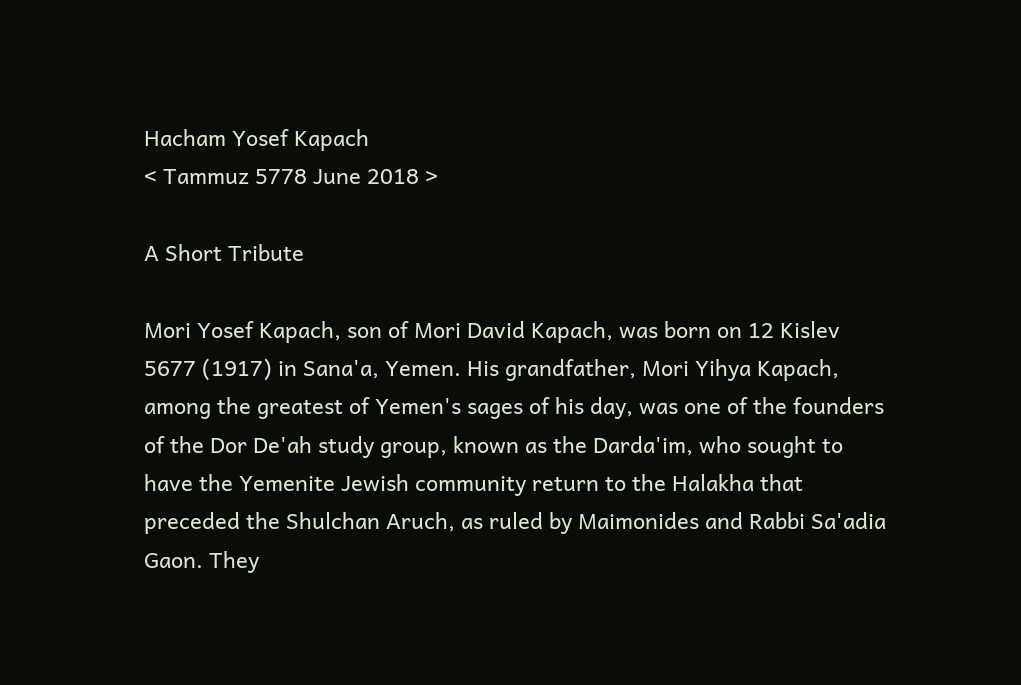Hacham Yosef Kapach
< Tammuz 5778 June 2018 >

A Short Tribute

Mori Yosef Kapach, son of Mori David Kapach, was born on 12 Kislev 5677 (1917) in Sana'a, Yemen. His grandfather, Mori Yihya Kapach, among the greatest of Yemen's sages of his day, was one of the founders of the Dor De'ah study group, known as the Darda'im, who sought to have the Yemenite Jewish community return to the Halakha that preceded the Shulchan Aruch, as ruled by Maimonides and Rabbi Sa'adia Gaon. They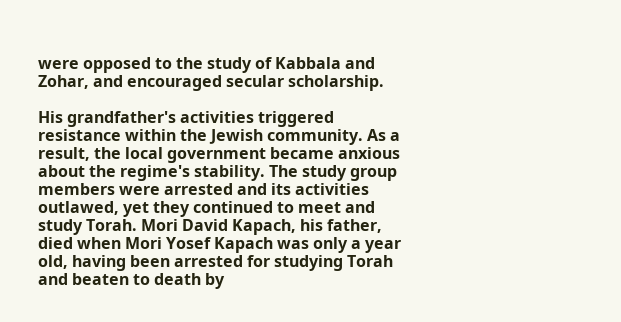were opposed to the study of Kabbala and Zohar, and encouraged secular scholarship.

His grandfather's activities triggered resistance within the Jewish community. As a result, the local government became anxious about the regime's stability. The study group members were arrested and its activities outlawed, yet they continued to meet and study Torah. Mori David Kapach, his father, died when Mori Yosef Kapach was only a year old, having been arrested for studying Torah and beaten to death by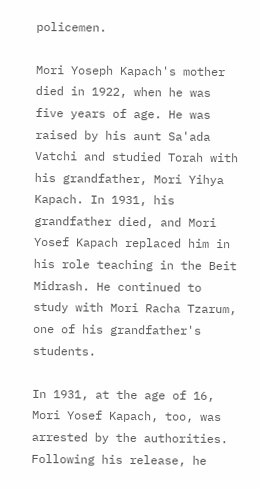policemen.

Mori Yoseph Kapach's mother died in 1922, when he was five years of age. He was raised by his aunt Sa'ada Vatchi and studied Torah with his grandfather, Mori Yihya Kapach. In 1931, his grandfather died, and Mori Yosef Kapach replaced him in his role teaching in the Beit Midrash. He continued to study with Mori Racha Tzarum, one of his grandfather's students.

In 1931, at the age of 16, Mori Yosef Kapach, too, was arrested by the authorities. Following his release, he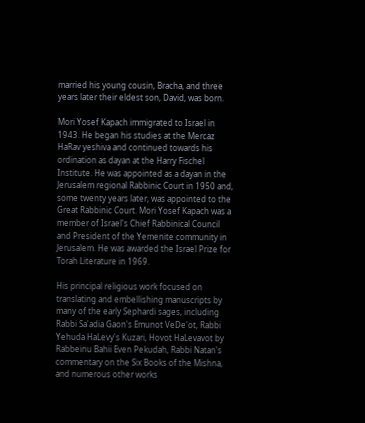married his young cousin, Bracha, and three years later their eldest son, David, was born.

Mori Yosef Kapach immigrated to Israel in 1943. He began his studies at the Mercaz HaRav yeshiva and continued towards his ordination as dayan at the Harry Fischel Institute. He was appointed as a dayan in the Jerusalem regional Rabbinic Court in 1950 and, some twenty years later, was appointed to the Great Rabbinic Court. Mori Yosef Kapach was a member of Israel's Chief Rabbinical Council and President of the Yemenite community in Jerusalem. He was awarded the Israel Prize for Torah Literature in 1969.

His principal religious work focused on translating and embellishing manuscripts by many of the early Sephardi sages, including Rabbi Sa'adia Gaon's Emunot VeDe'ot, Rabbi Yehuda HaLevy's Kuzari, Hovot HaLevavot by Rabbeinu Bahii Even Pekudah, Rabbi Natan's commentary on the Six Books of the Mishna, and numerous other works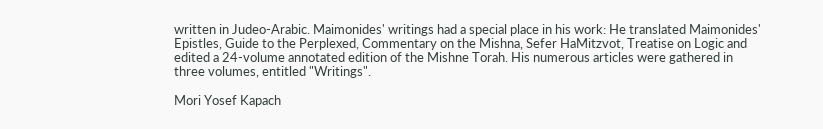written in Judeo-Arabic. Maimonides' writings had a special place in his work: He translated Maimonides' Epistles, Guide to the Perplexed, Commentary on the Mishna, Sefer HaMitzvot, Treatise on Logic and edited a 24-volume annotated edition of the Mishne Torah. His numerous articles were gathered in three volumes, entitled "Writings".

Mori Yosef Kapach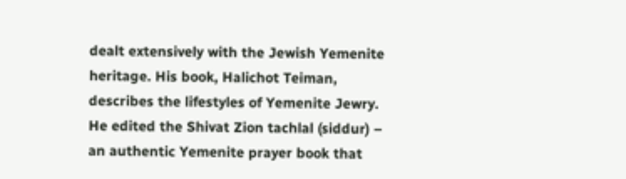dealt extensively with the Jewish Yemenite heritage. His book, Halichot Teiman, describes the lifestyles of Yemenite Jewry. He edited the Shivat Zion tachlal (siddur) – an authentic Yemenite prayer book that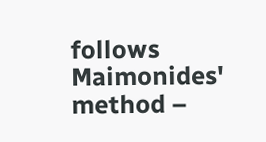follows Maimonides' method –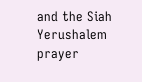and the Siah Yerushalem prayer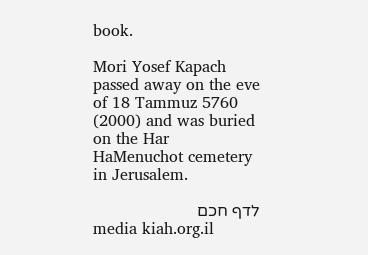book.

Mori Yosef Kapach passed away on the eve of 18 Tammuz 5760 (2000) and was buried on the Har HaMenuchot cemetery in Jerusalem.

לדף חכם
media kiah.org.il